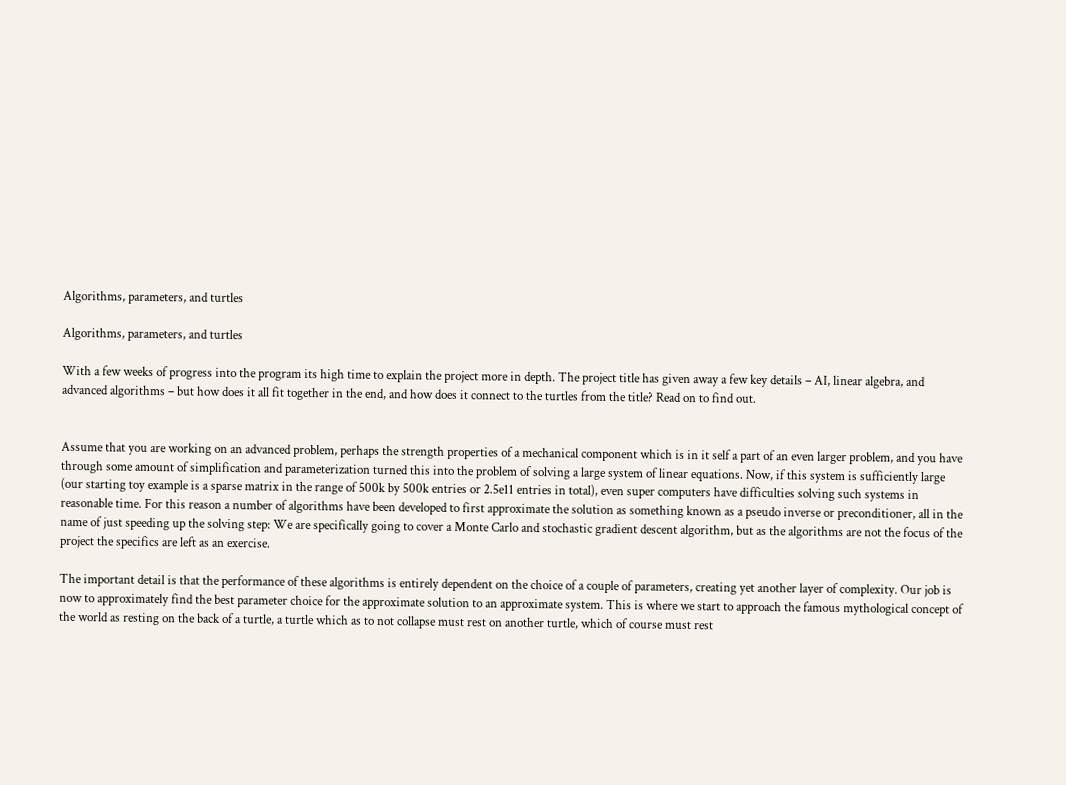Algorithms, parameters, and turtles

Algorithms, parameters, and turtles

With a few weeks of progress into the program its high time to explain the project more in depth. The project title has given away a few key details – AI, linear algebra, and advanced algorithms – but how does it all fit together in the end, and how does it connect to the turtles from the title? Read on to find out.


Assume that you are working on an advanced problem, perhaps the strength properties of a mechanical component which is in it self a part of an even larger problem, and you have through some amount of simplification and parameterization turned this into the problem of solving a large system of linear equations. Now, if this system is sufficiently large (our starting toy example is a sparse matrix in the range of 500k by 500k entries or 2.5e11 entries in total), even super computers have difficulties solving such systems in reasonable time. For this reason a number of algorithms have been developed to first approximate the solution as something known as a pseudo inverse or preconditioner, all in the name of just speeding up the solving step: We are specifically going to cover a Monte Carlo and stochastic gradient descent algorithm, but as the algorithms are not the focus of the project the specifics are left as an exercise.

The important detail is that the performance of these algorithms is entirely dependent on the choice of a couple of parameters, creating yet another layer of complexity. Our job is now to approximately find the best parameter choice for the approximate solution to an approximate system. This is where we start to approach the famous mythological concept of the world as resting on the back of a turtle, a turtle which as to not collapse must rest on another turtle, which of course must rest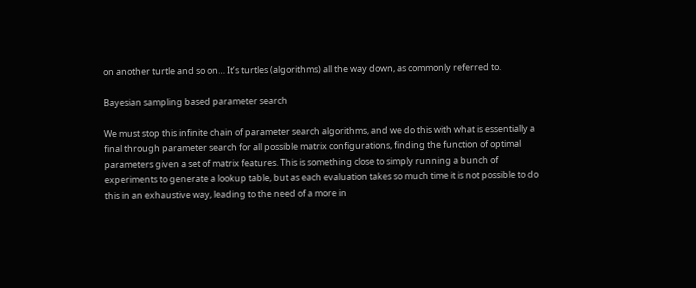on another turtle and so on… It’s turtles (algorithms) all the way down, as commonly referred to.

Bayesian sampling based parameter search

We must stop this infinite chain of parameter search algorithms, and we do this with what is essentially a final through parameter search for all possible matrix configurations, finding the function of optimal parameters given a set of matrix features. This is something close to simply running a bunch of experiments to generate a lookup table, but as each evaluation takes so much time it is not possible to do this in an exhaustive way, leading to the need of a more in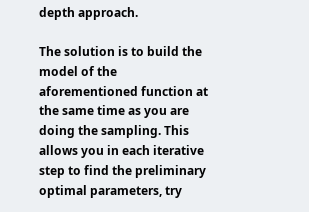depth approach.

The solution is to build the model of the aforementioned function at the same time as you are doing the sampling. This allows you in each iterative step to find the preliminary optimal parameters, try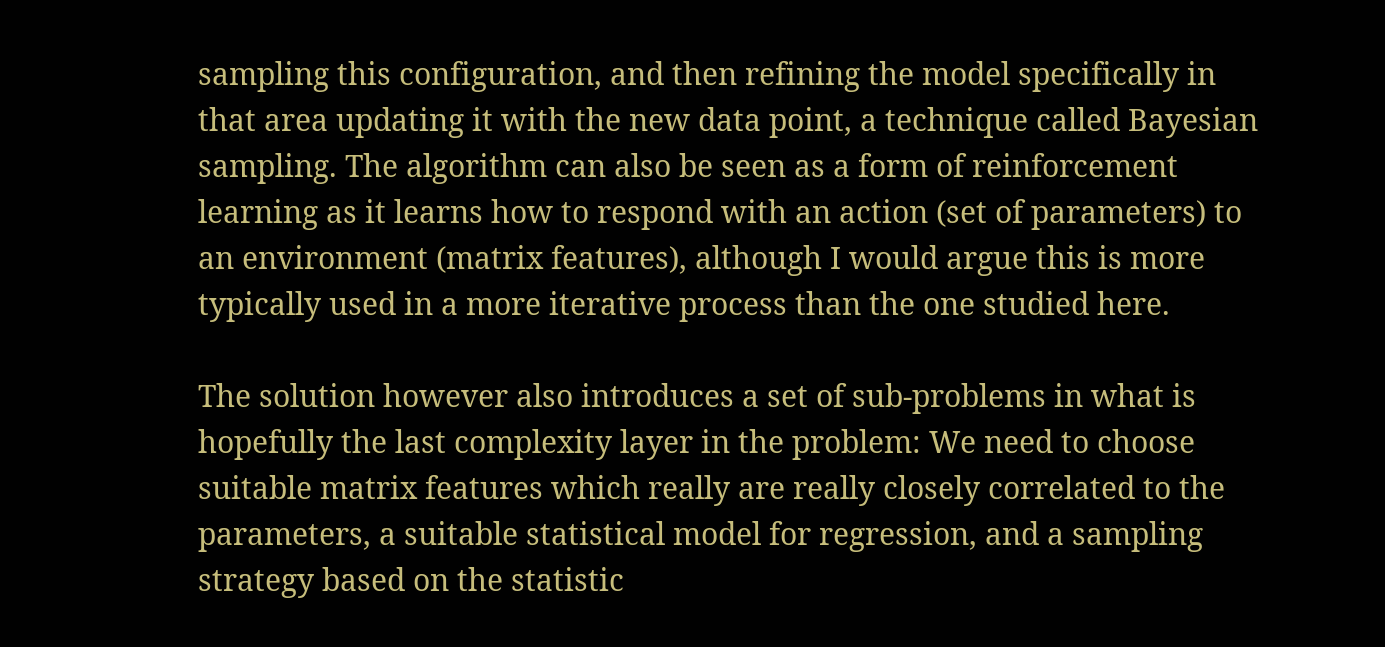sampling this configuration, and then refining the model specifically in that area updating it with the new data point, a technique called Bayesian sampling. The algorithm can also be seen as a form of reinforcement learning as it learns how to respond with an action (set of parameters) to an environment (matrix features), although I would argue this is more typically used in a more iterative process than the one studied here.

The solution however also introduces a set of sub-problems in what is hopefully the last complexity layer in the problem: We need to choose suitable matrix features which really are really closely correlated to the parameters, a suitable statistical model for regression, and a sampling strategy based on the statistic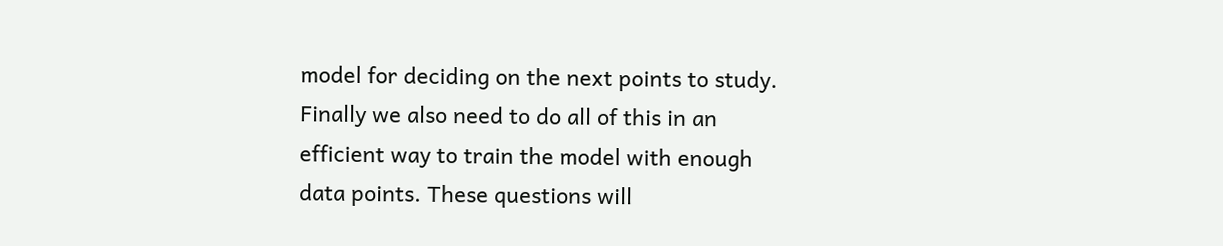model for deciding on the next points to study. Finally we also need to do all of this in an efficient way to train the model with enough data points. These questions will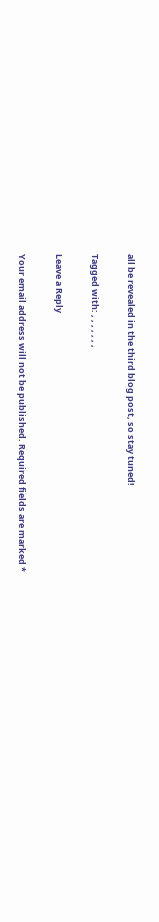all be revealed in the third blog post, so stay tuned!

Tagged with: , , , , , , ,

Leave a Reply

Your email address will not be published. Required fields are marked *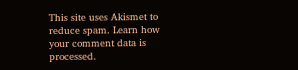This site uses Akismet to reduce spam. Learn how your comment data is processed.